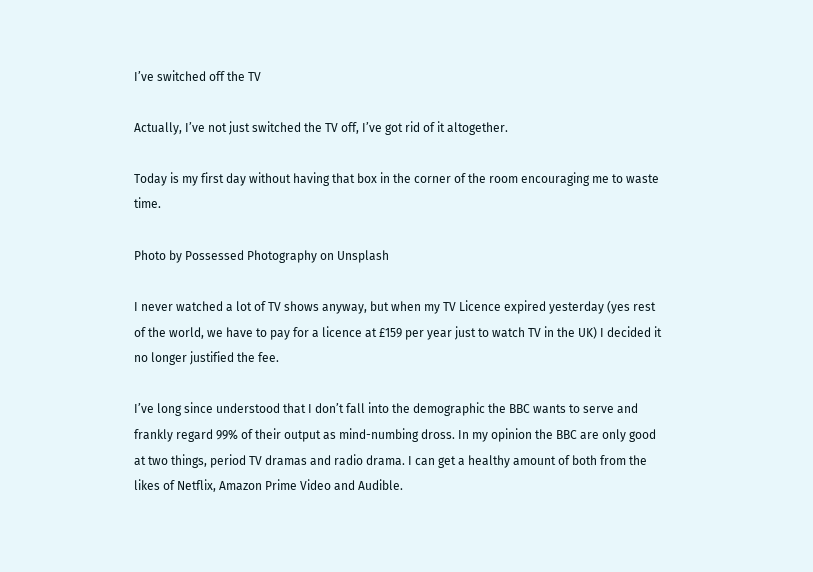I’ve switched off the TV

Actually, I’ve not just switched the TV off, I’ve got rid of it altogether.

Today is my first day without having that box in the corner of the room encouraging me to waste time.

Photo by Possessed Photography on Unsplash

I never watched a lot of TV shows anyway, but when my TV Licence expired yesterday (yes rest of the world, we have to pay for a licence at £159 per year just to watch TV in the UK) I decided it no longer justified the fee.

I’ve long since understood that I don’t fall into the demographic the BBC wants to serve and frankly regard 99% of their output as mind-numbing dross. In my opinion the BBC are only good at two things, period TV dramas and radio drama. I can get a healthy amount of both from the likes of Netflix, Amazon Prime Video and Audible.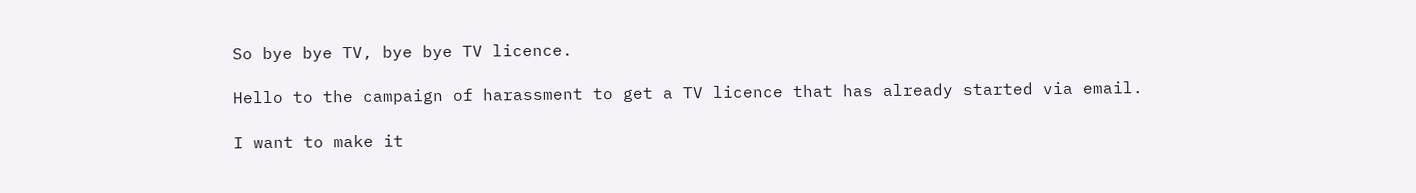So bye bye TV, bye bye TV licence.

Hello to the campaign of harassment to get a TV licence that has already started via email.

I want to make it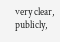very clear, publicly,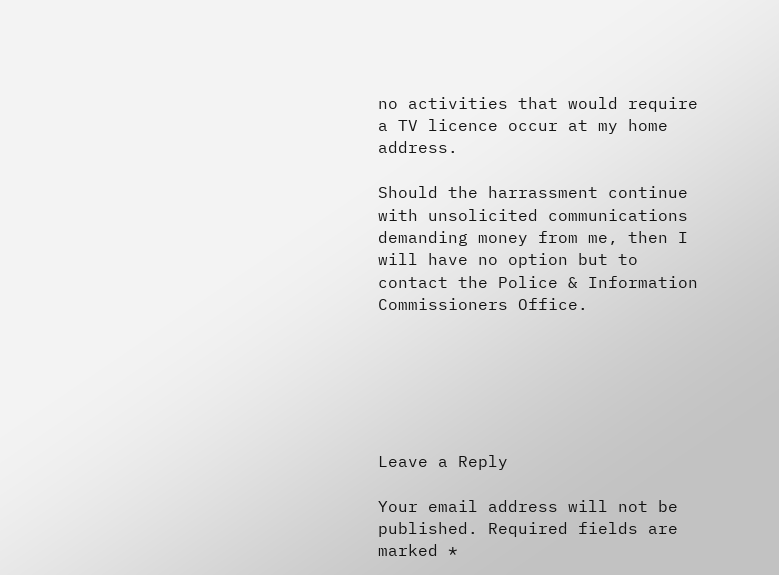no activities that would require a TV licence occur at my home address.

Should the harrassment continue with unsolicited communications demanding money from me, then I will have no option but to contact the Police & Information Commissioners Office.






Leave a Reply

Your email address will not be published. Required fields are marked *